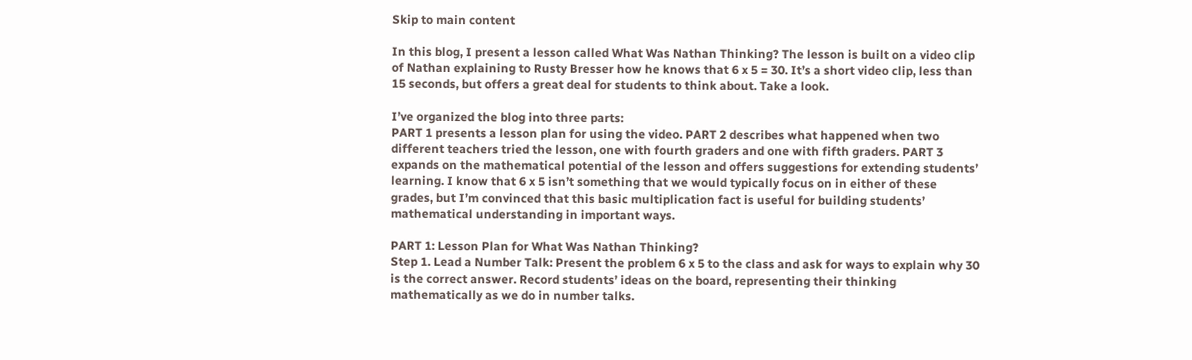Skip to main content

In this blog, I present a lesson called What Was Nathan Thinking? The lesson is built on a video clip of Nathan explaining to Rusty Bresser how he knows that 6 x 5 = 30. It’s a short video clip, less than 15 seconds, but offers a great deal for students to think about. Take a look.

I’ve organized the blog into three parts:
PART 1 presents a lesson plan for using the video. PART 2 describes what happened when two different teachers tried the lesson, one with fourth graders and one with fifth graders. PART 3 expands on the mathematical potential of the lesson and offers suggestions for extending students’ learning. I know that 6 x 5 isn’t something that we would typically focus on in either of these grades, but I’m convinced that this basic multiplication fact is useful for building students’ mathematical understanding in important ways.

PART 1: Lesson Plan for What Was Nathan Thinking?
Step 1. Lead a Number Talk: Present the problem 6 x 5 to the class and ask for ways to explain why 30 is the correct answer. Record students’ ideas on the board, representing their thinking mathematically as we do in number talks.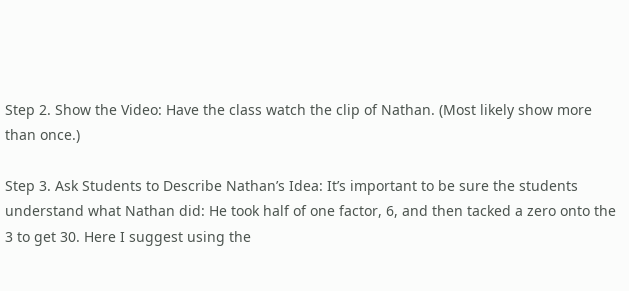Step 2. Show the Video: Have the class watch the clip of Nathan. (Most likely show more than once.)

Step 3. Ask Students to Describe Nathan’s Idea: It’s important to be sure the students understand what Nathan did: He took half of one factor, 6, and then tacked a zero onto the 3 to get 30. Here I suggest using the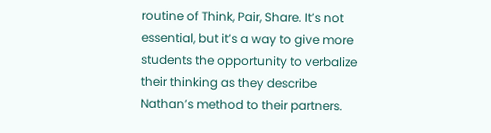routine of Think, Pair, Share. It’s not essential, but it’s a way to give more students the opportunity to verbalize their thinking as they describe Nathan’s method to their partners.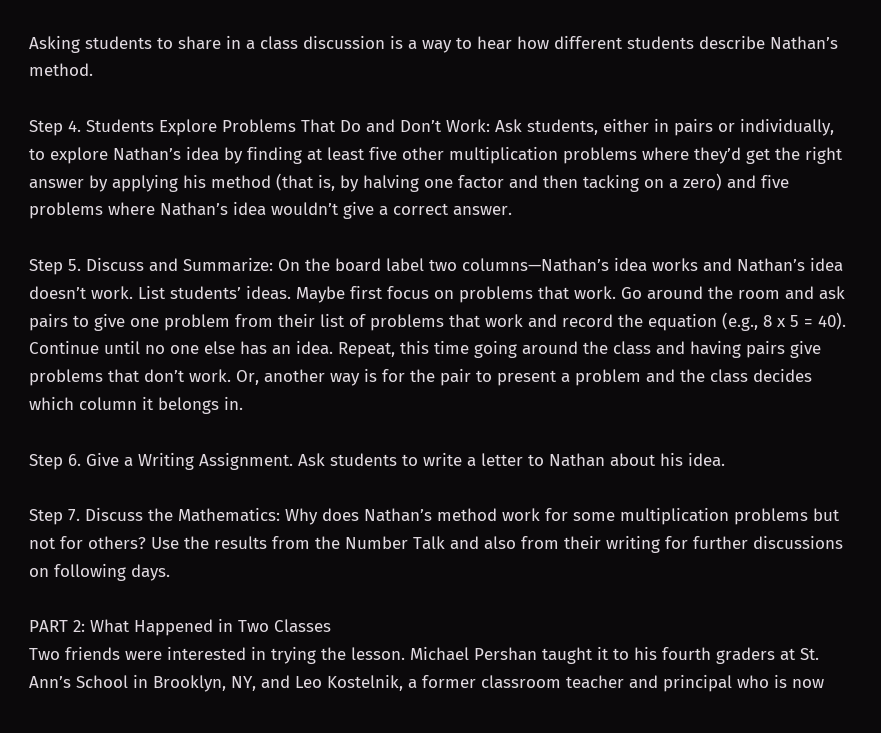Asking students to share in a class discussion is a way to hear how different students describe Nathan’s method.

Step 4. Students Explore Problems That Do and Don’t Work: Ask students, either in pairs or individually, to explore Nathan’s idea by finding at least five other multiplication problems where they’d get the right answer by applying his method (that is, by halving one factor and then tacking on a zero) and five problems where Nathan’s idea wouldn’t give a correct answer.

Step 5. Discuss and Summarize: On the board label two columns—Nathan’s idea works and Nathan’s idea doesn’t work. List students’ ideas. Maybe first focus on problems that work. Go around the room and ask pairs to give one problem from their list of problems that work and record the equation (e.g., 8 x 5 = 40). Continue until no one else has an idea. Repeat, this time going around the class and having pairs give problems that don’t work. Or, another way is for the pair to present a problem and the class decides which column it belongs in.

Step 6. Give a Writing Assignment. Ask students to write a letter to Nathan about his idea.

Step 7. Discuss the Mathematics: Why does Nathan’s method work for some multiplication problems but not for others? Use the results from the Number Talk and also from their writing for further discussions on following days.

PART 2: What Happened in Two Classes
Two friends were interested in trying the lesson. Michael Pershan taught it to his fourth graders at St. Ann’s School in Brooklyn, NY, and Leo Kostelnik, a former classroom teacher and principal who is now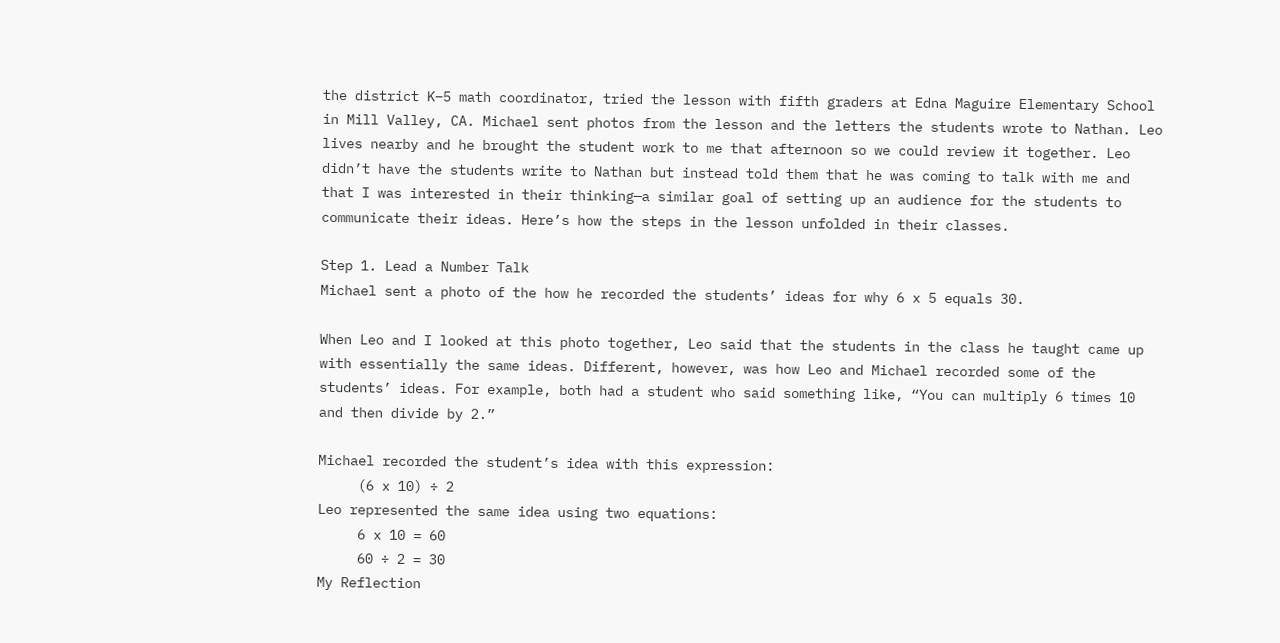the district K–5 math coordinator, tried the lesson with fifth graders at Edna Maguire Elementary School in Mill Valley, CA. Michael sent photos from the lesson and the letters the students wrote to Nathan. Leo lives nearby and he brought the student work to me that afternoon so we could review it together. Leo didn’t have the students write to Nathan but instead told them that he was coming to talk with me and that I was interested in their thinking—a similar goal of setting up an audience for the students to communicate their ideas. Here’s how the steps in the lesson unfolded in their classes.

Step 1. Lead a Number Talk
Michael sent a photo of the how he recorded the students’ ideas for why 6 x 5 equals 30.

When Leo and I looked at this photo together, Leo said that the students in the class he taught came up with essentially the same ideas. Different, however, was how Leo and Michael recorded some of the students’ ideas. For example, both had a student who said something like, “You can multiply 6 times 10 and then divide by 2.”

Michael recorded the student’s idea with this expression:
     (6 x 10) ÷ 2
Leo represented the same idea using two equations:
     6 x 10 = 60
     60 ÷ 2 = 30
My Reflection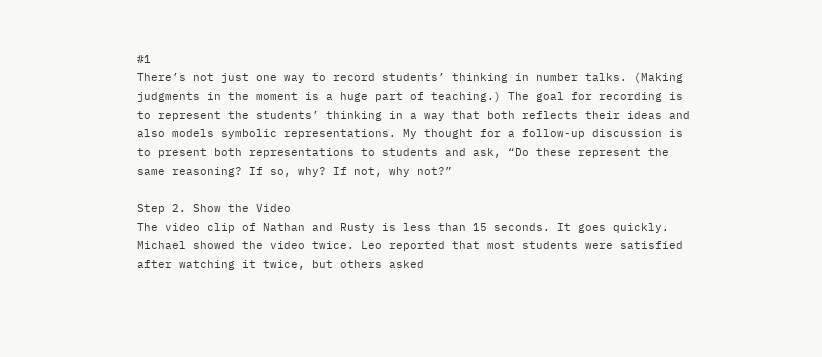#1
There’s not just one way to record students’ thinking in number talks. (Making judgments in the moment is a huge part of teaching.) The goal for recording is to represent the students’ thinking in a way that both reflects their ideas and also models symbolic representations. My thought for a follow-up discussion is to present both representations to students and ask, “Do these represent the same reasoning? If so, why? If not, why not?”

Step 2. Show the Video
The video clip of Nathan and Rusty is less than 15 seconds. It goes quickly. Michael showed the video twice. Leo reported that most students were satisfied after watching it twice, but others asked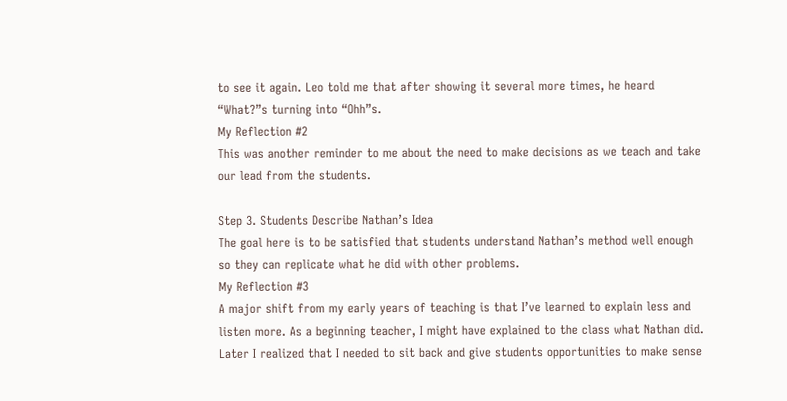to see it again. Leo told me that after showing it several more times, he heard “What?”s turning into “Ohh”s.
My Reflection #2
This was another reminder to me about the need to make decisions as we teach and take our lead from the students.

Step 3. Students Describe Nathan’s Idea
The goal here is to be satisfied that students understand Nathan’s method well enough so they can replicate what he did with other problems.
My Reflection #3
A major shift from my early years of teaching is that I’ve learned to explain less and listen more. As a beginning teacher, I might have explained to the class what Nathan did. Later I realized that I needed to sit back and give students opportunities to make sense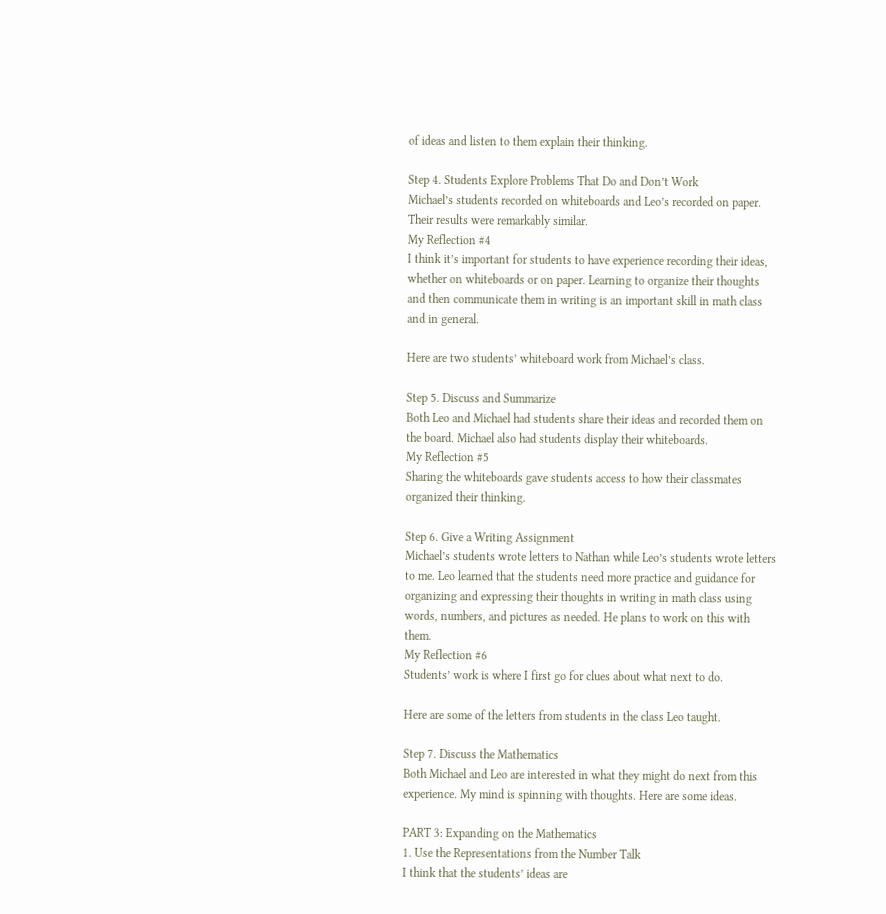of ideas and listen to them explain their thinking.

Step 4. Students Explore Problems That Do and Don’t Work
Michael’s students recorded on whiteboards and Leo’s recorded on paper. Their results were remarkably similar.
My Reflection #4
I think it’s important for students to have experience recording their ideas, whether on whiteboards or on paper. Learning to organize their thoughts and then communicate them in writing is an important skill in math class and in general.

Here are two students’ whiteboard work from Michael’s class.

Step 5. Discuss and Summarize
Both Leo and Michael had students share their ideas and recorded them on the board. Michael also had students display their whiteboards.
My Reflection #5
Sharing the whiteboards gave students access to how their classmates organized their thinking.

Step 6. Give a Writing Assignment
Michael’s students wrote letters to Nathan while Leo’s students wrote letters to me. Leo learned that the students need more practice and guidance for organizing and expressing their thoughts in writing in math class using words, numbers, and pictures as needed. He plans to work on this with them.
My Reflection #6
Students’ work is where I first go for clues about what next to do.

Here are some of the letters from students in the class Leo taught.

Step 7. Discuss the Mathematics
Both Michael and Leo are interested in what they might do next from this experience. My mind is spinning with thoughts. Here are some ideas.

PART 3: Expanding on the Mathematics
1. Use the Representations from the Number Talk
I think that the students’ ideas are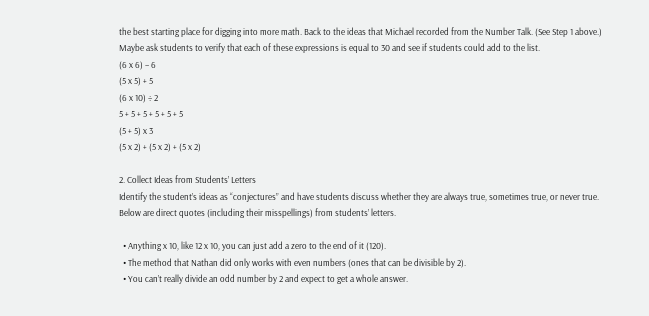the best starting place for digging into more math. Back to the ideas that Michael recorded from the Number Talk. (See Step 1 above.) Maybe ask students to verify that each of these expressions is equal to 30 and see if students could add to the list.
(6 x 6) – 6
(5 x 5) + 5
(6 x 10) ÷ 2
5 + 5 + 5 + 5 + 5 + 5
(5 + 5) x 3
(5 x 2) + (5 x 2) + (5 x 2)

2. Collect Ideas from Students’ Letters
Identify the student’s ideas as “conjectures” and have students discuss whether they are always true, sometimes true, or never true. Below are direct quotes (including their misspellings) from students’ letters.

  • Anything x 10, like 12 x 10, you can just add a zero to the end of it (120).
  • The method that Nathan did only works with even numbers (ones that can be divisible by 2).
  • You can’t really divide an odd number by 2 and expect to get a whole answer.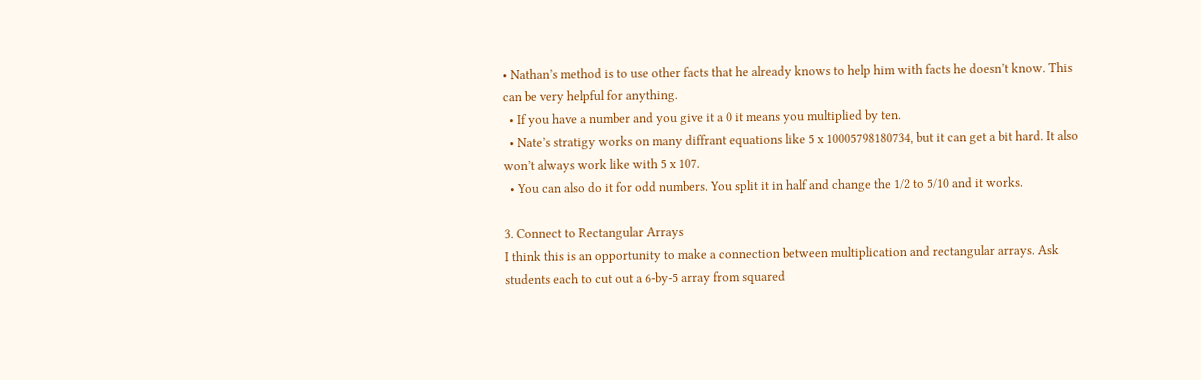• Nathan’s method is to use other facts that he already knows to help him with facts he doesn’t know. This can be very helpful for anything.
  • If you have a number and you give it a 0 it means you multiplied by ten.
  • Nate’s stratigy works on many diffrant equations like 5 x 10005798180734, but it can get a bit hard. It also won’t always work like with 5 x 107.
  • You can also do it for odd numbers. You split it in half and change the 1/2 to 5/10 and it works.

3. Connect to Rectangular Arrays
I think this is an opportunity to make a connection between multiplication and rectangular arrays. Ask students each to cut out a 6-by-5 array from squared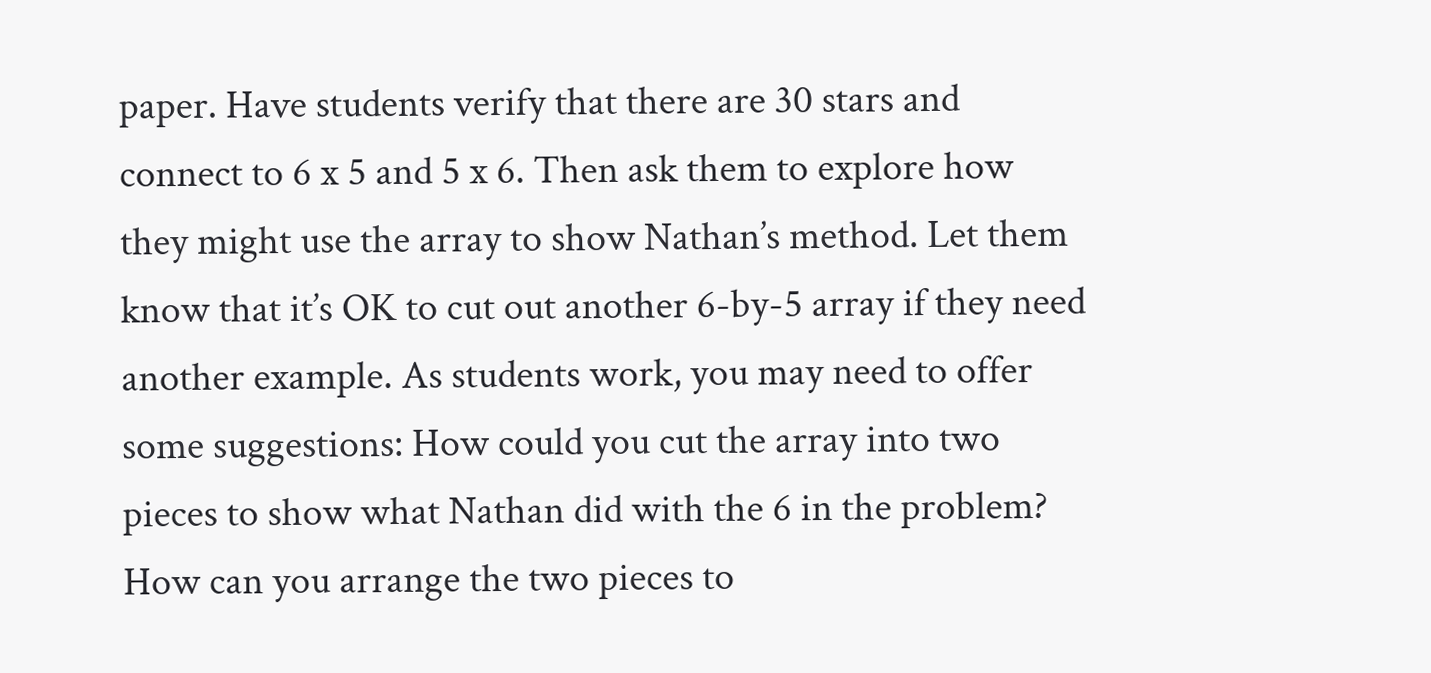paper. Have students verify that there are 30 stars and connect to 6 x 5 and 5 x 6. Then ask them to explore how they might use the array to show Nathan’s method. Let them know that it’s OK to cut out another 6-by-5 array if they need another example. As students work, you may need to offer some suggestions: How could you cut the array into two pieces to show what Nathan did with the 6 in the problem? How can you arrange the two pieces to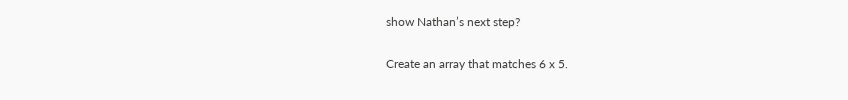show Nathan’s next step?

Create an array that matches 6 x 5.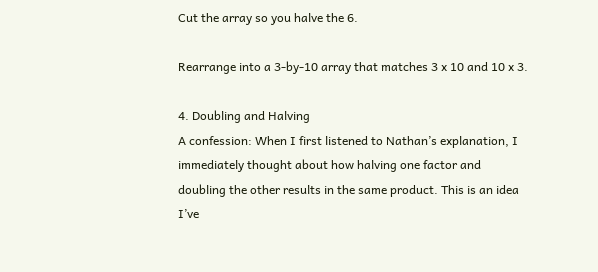Cut the array so you halve the 6.

Rearrange into a 3-by-10 array that matches 3 x 10 and 10 x 3.

4. Doubling and Halving
A confession: When I first listened to Nathan’s explanation, I immediately thought about how halving one factor and doubling the other results in the same product. This is an idea I’ve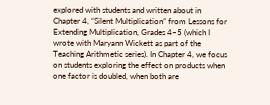explored with students and written about in Chapter 4, “Silent Multiplication” from Lessons for Extending Multiplication, Grades 4–5 (which I wrote with Maryann Wickett as part of the Teaching Arithmetic series). In Chapter 4, we focus on students exploring the effect on products when one factor is doubled, when both are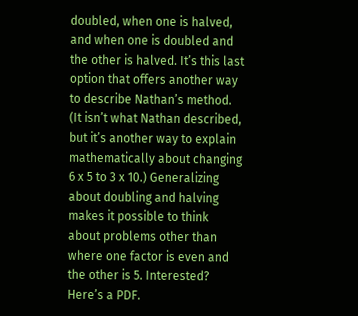doubled, when one is halved, and when one is doubled and the other is halved. It’s this last option that offers another way to describe Nathan’s method. (It isn’t what Nathan described, but it’s another way to explain mathematically about changing 6 x 5 to 3 x 10.) Generalizing about doubling and halving makes it possible to think about problems other than where one factor is even and the other is 5. Interested? Here’s a PDF.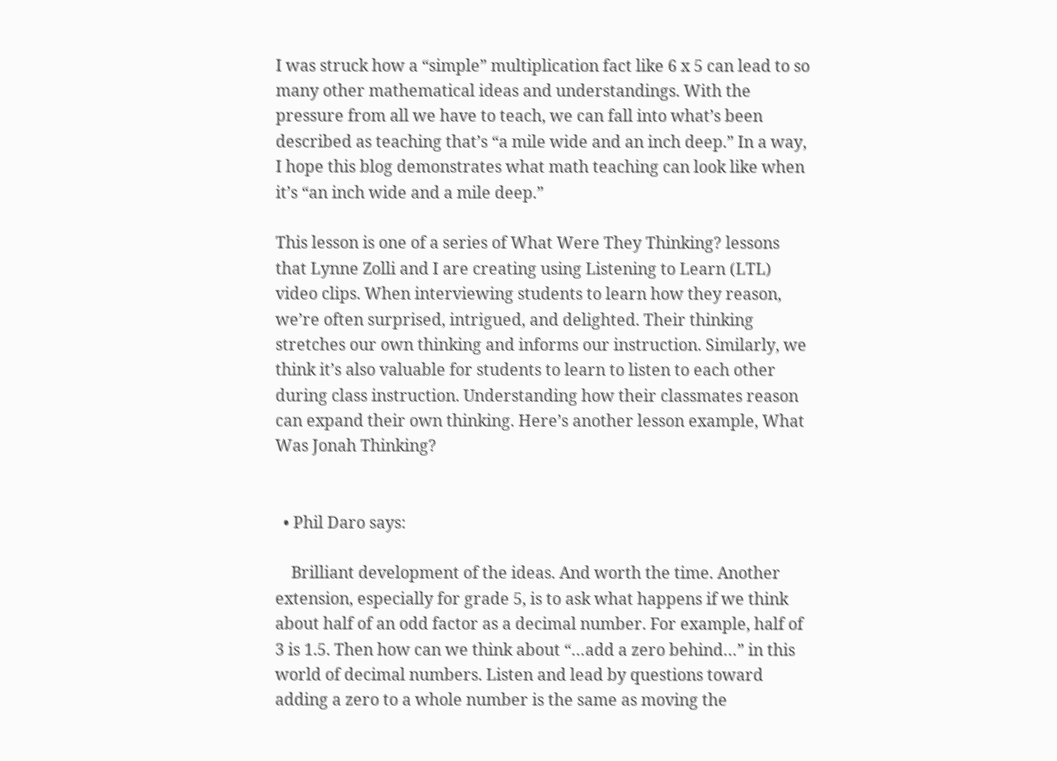I was struck how a “simple” multiplication fact like 6 x 5 can lead to so many other mathematical ideas and understandings. With the pressure from all we have to teach, we can fall into what’s been described as teaching that’s “a mile wide and an inch deep.” In a way, I hope this blog demonstrates what math teaching can look like when it’s “an inch wide and a mile deep.”

This lesson is one of a series of What Were They Thinking? lessons that Lynne Zolli and I are creating using Listening to Learn (LTL) video clips. When interviewing students to learn how they reason, we’re often surprised, intrigued, and delighted. Their thinking stretches our own thinking and informs our instruction. Similarly, we think it’s also valuable for students to learn to listen to each other during class instruction. Understanding how their classmates reason can expand their own thinking. Here’s another lesson example, What Was Jonah Thinking?


  • Phil Daro says:

    Brilliant development of the ideas. And worth the time. Another extension, especially for grade 5, is to ask what happens if we think about half of an odd factor as a decimal number. For example, half of 3 is 1.5. Then how can we think about “…add a zero behind…” in this world of decimal numbers. Listen and lead by questions toward adding a zero to a whole number is the same as moving the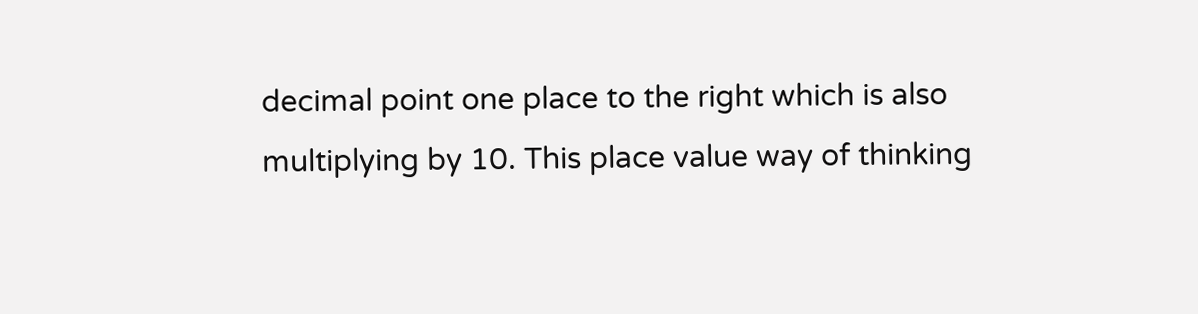decimal point one place to the right which is also multiplying by 10. This place value way of thinking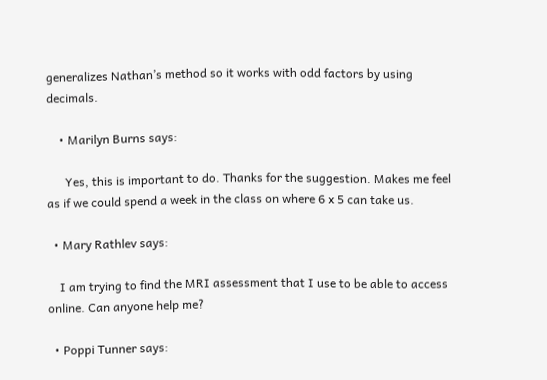generalizes Nathan’s method so it works with odd factors by using decimals.

    • Marilyn Burns says:

      Yes, this is important to do. Thanks for the suggestion. Makes me feel as if we could spend a week in the class on where 6 x 5 can take us.

  • Mary Rathlev says:

    I am trying to find the MRI assessment that I use to be able to access online. Can anyone help me?

  • Poppi Tunner says: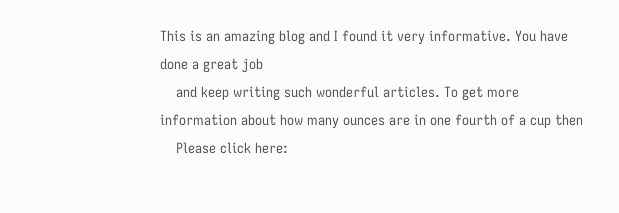This is an amazing blog and I found it very informative. You have done a great job
    and keep writing such wonderful articles. To get more information about how many ounces are in one fourth of a cup then
    Please click here: